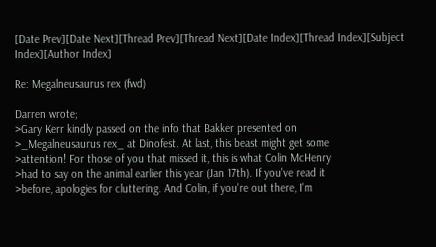[Date Prev][Date Next][Thread Prev][Thread Next][Date Index][Thread Index][Subject Index][Author Index]

Re: Megalneusaurus rex (fwd)

Darren wrote;
>Gary Kerr kindly passed on the info that Bakker presented on
>_Megalneusaurus rex_ at Dinofest. At last, this beast might get some
>attention! For those of you that missed it, this is what Colin McHenry
>had to say on the animal earlier this year (Jan 17th). If you've read it
>before, apologies for cluttering. And Colin, if you're out there, I'm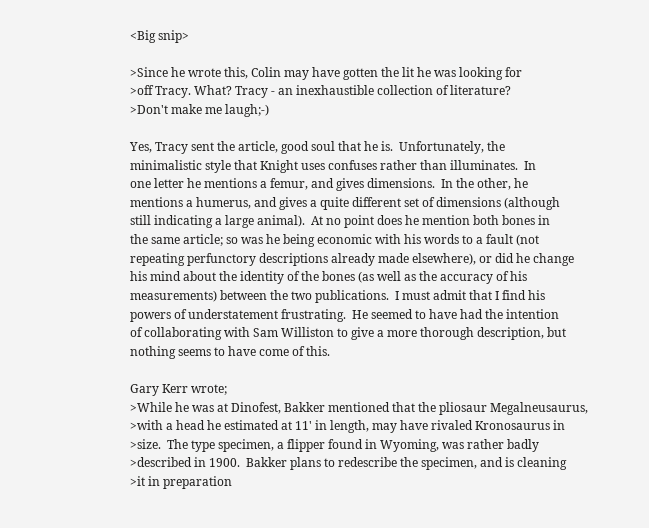<Big snip>

>Since he wrote this, Colin may have gotten the lit he was looking for
>off Tracy. What? Tracy - an inexhaustible collection of literature?
>Don't make me laugh;-)

Yes, Tracy sent the article, good soul that he is.  Unfortunately, the
minimalistic style that Knight uses confuses rather than illuminates.  In
one letter he mentions a femur, and gives dimensions.  In the other, he
mentions a humerus, and gives a quite different set of dimensions (although
still indicating a large animal).  At no point does he mention both bones in
the same article; so was he being economic with his words to a fault (not
repeating perfunctory descriptions already made elsewhere), or did he change
his mind about the identity of the bones (as well as the accuracy of his
measurements) between the two publications.  I must admit that I find his
powers of understatement frustrating.  He seemed to have had the intention
of collaborating with Sam Williston to give a more thorough description, but
nothing seems to have come of this.

Gary Kerr wrote;
>While he was at Dinofest, Bakker mentioned that the pliosaur Megalneusaurus,
>with a head he estimated at 11' in length, may have rivaled Kronosaurus in
>size.  The type specimen, a flipper found in Wyoming, was rather badly
>described in 1900.  Bakker plans to redescribe the specimen, and is cleaning
>it in preparation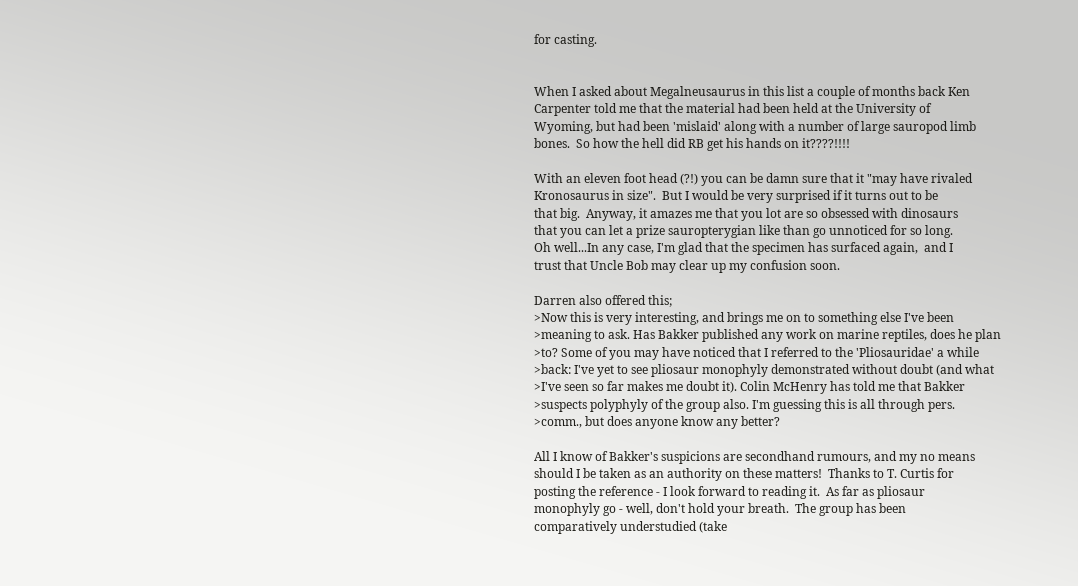for casting.


When I asked about Megalneusaurus in this list a couple of months back Ken
Carpenter told me that the material had been held at the University of
Wyoming, but had been 'mislaid' along with a number of large sauropod limb
bones.  So how the hell did RB get his hands on it????!!!!

With an eleven foot head (?!) you can be damn sure that it "may have rivaled
Kronosaurus in size".  But I would be very surprised if it turns out to be
that big.  Anyway, it amazes me that you lot are so obsessed with dinosaurs
that you can let a prize sauropterygian like than go unnoticed for so long.
Oh well...In any case, I'm glad that the specimen has surfaced again,  and I
trust that Uncle Bob may clear up my confusion soon.

Darren also offered this;
>Now this is very interesting, and brings me on to something else I've been
>meaning to ask. Has Bakker published any work on marine reptiles, does he plan
>to? Some of you may have noticed that I referred to the 'Pliosauridae' a while
>back: I've yet to see pliosaur monophyly demonstrated without doubt (and what
>I've seen so far makes me doubt it). Colin McHenry has told me that Bakker
>suspects polyphyly of the group also. I'm guessing this is all through pers.
>comm., but does anyone know any better?

All I know of Bakker's suspicions are secondhand rumours, and my no means
should I be taken as an authority on these matters!  Thanks to T. Curtis for
posting the reference - I look forward to reading it.  As far as pliosaur
monophyly go - well, don't hold your breath.  The group has been
comparatively understudied (take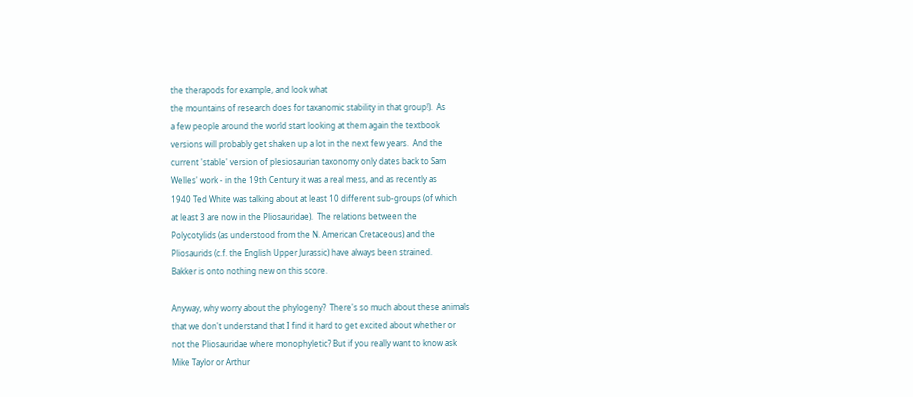the therapods for example, and look what
the mountains of research does for taxanomic stability in that group!).  As
a few people around the world start looking at them again the textbook
versions will probably get shaken up a lot in the next few years.  And the
current 'stable' version of plesiosaurian taxonomy only dates back to Sam
Welles' work - in the 19th Century it was a real mess, and as recently as
1940 Ted White was talking about at least 10 different sub-groups (of which
at least 3 are now in the Pliosauridae).  The relations between the
Polycotylids (as understood from the N. American Cretaceous) and the
Pliosaurids (c.f. the English Upper Jurassic) have always been strained.
Bakker is onto nothing new on this score.

Anyway, why worry about the phylogeny?  There's so much about these animals
that we don't understand that I find it hard to get excited about whether or
not the Pliosauridae where monophyletic? But if you really want to know ask
Mike Taylor or Arthur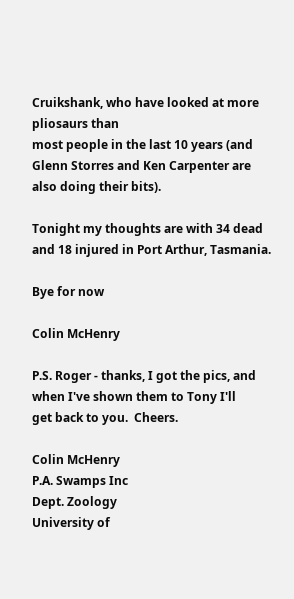Cruikshank, who have looked at more pliosaurs than
most people in the last 10 years (and Glenn Storres and Ken Carpenter are
also doing their bits).

Tonight my thoughts are with 34 dead and 18 injured in Port Arthur, Tasmania.

Bye for now

Colin McHenry

P.S. Roger - thanks, I got the pics, and when I've shown them to Tony I'll
get back to you.  Cheers.

Colin McHenry
P.A. Swamps Inc
Dept. Zoology
University of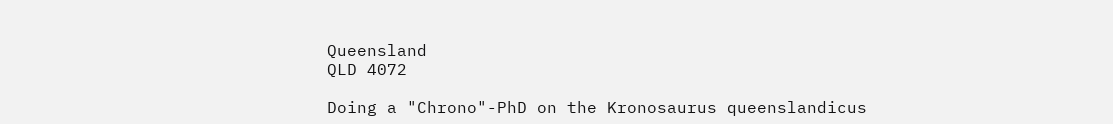Queensland
QLD 4072

Doing a "Chrono"-PhD on the Kronosaurus queenslandicus